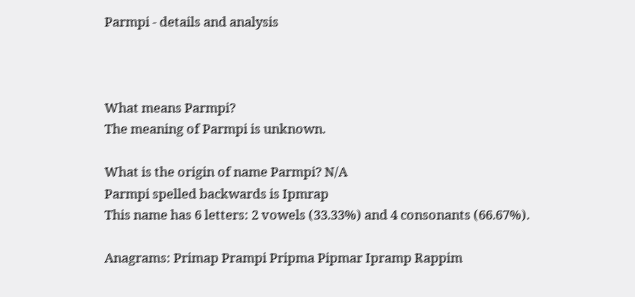Parmpi - details and analysis



What means Parmpi?
The meaning of Parmpi is unknown.

What is the origin of name Parmpi? N/A
Parmpi spelled backwards is Ipmrap
This name has 6 letters: 2 vowels (33.33%) and 4 consonants (66.67%).

Anagrams: Primap Prampi Pripma Pipmar Ipramp Rappim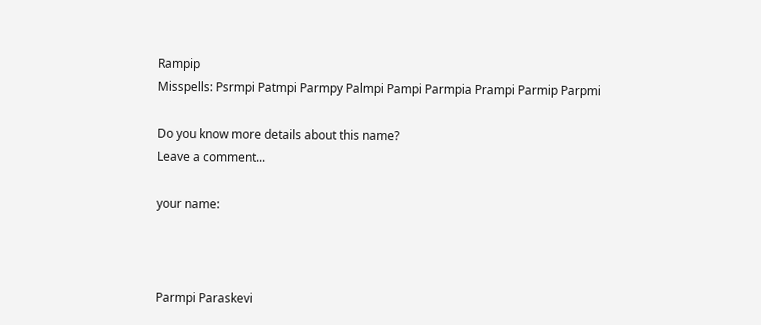Rampip
Misspells: Psrmpi Patmpi Parmpy Palmpi Pampi Parmpia Prampi Parmip Parpmi

Do you know more details about this name?
Leave a comment...

your name:



Parmpi Paraskevi